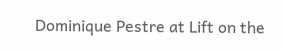Dominique Pestre at Lift on the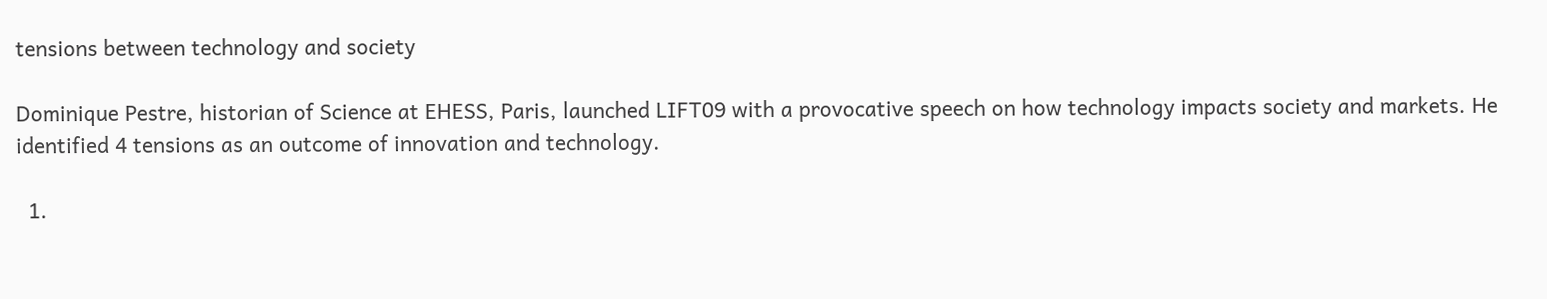tensions between technology and society

Dominique Pestre, historian of Science at EHESS, Paris, launched LIFT09 with a provocative speech on how technology impacts society and markets. He identified 4 tensions as an outcome of innovation and technology.

  1.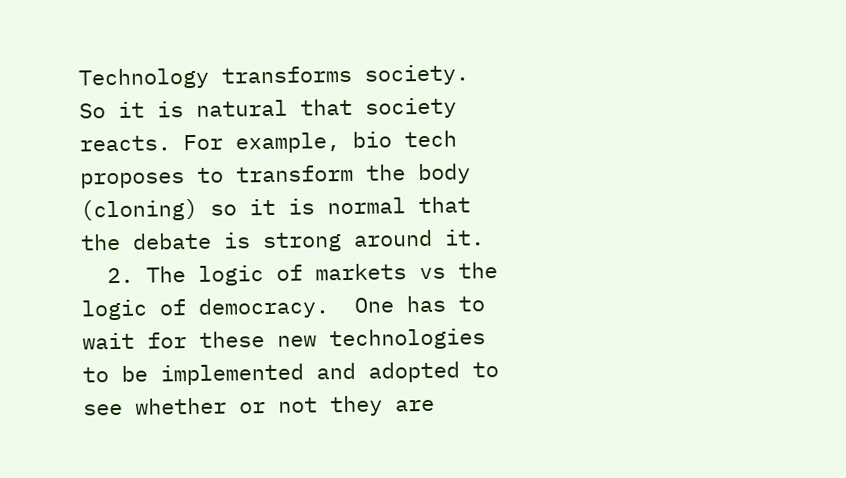Technology transforms society. So it is natural that society reacts. For example, bio tech proposes to transform the body (cloning) so it is normal that the debate is strong around it.
  2. The logic of markets vs the logic of democracy.  One has to wait for these new technologies to be implemented and adopted to see whether or not they are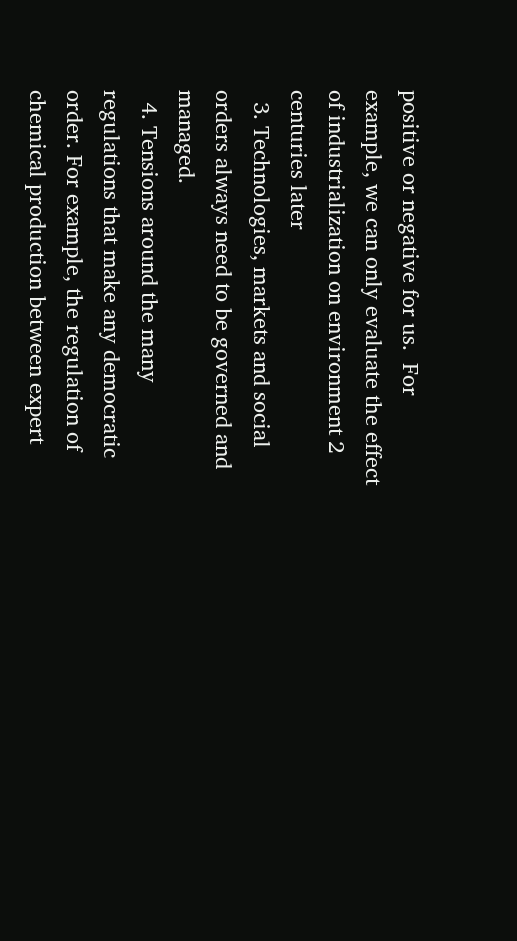positive or negative for us.  For example, we can only evaluate the effect of industrialization on environment 2 centuries later
  3. Technologies, markets and social orders always need to be governed and managed.
  4. Tensions around the many regulations that make any democratic order. For example, the regulation of chemical production between expert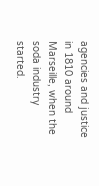agencies and justice in 1810 around Marseille, when the soda industry started.